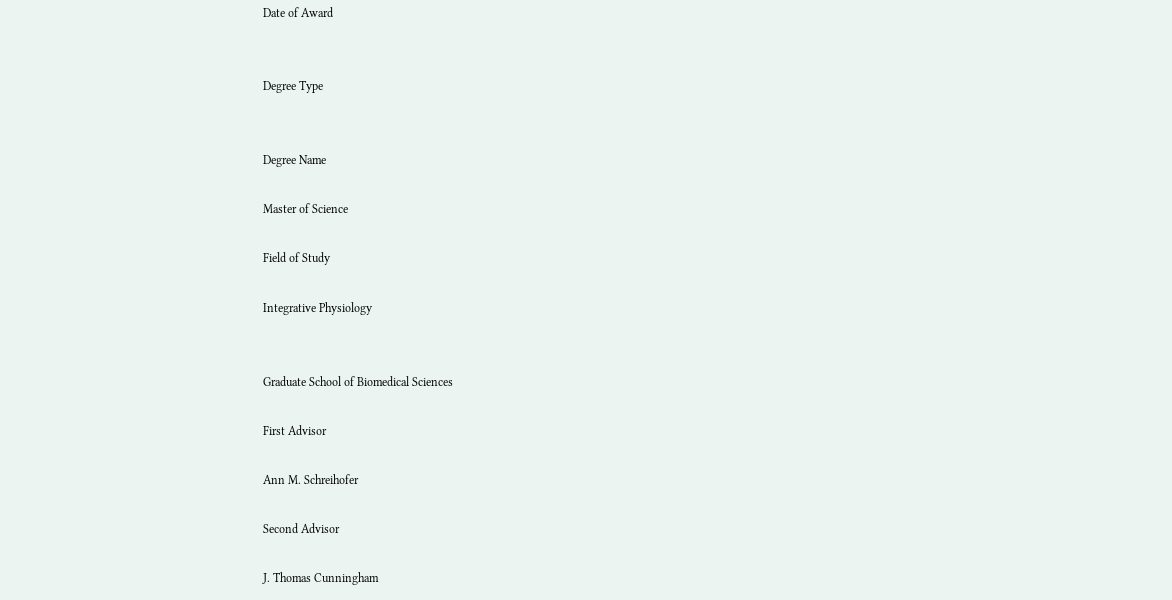Date of Award


Degree Type


Degree Name

Master of Science

Field of Study

Integrative Physiology


Graduate School of Biomedical Sciences

First Advisor

Ann M. Schreihofer

Second Advisor

J. Thomas Cunningham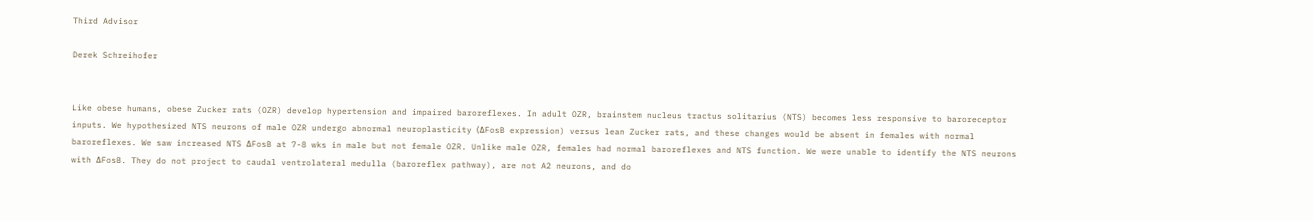Third Advisor

Derek Schreihofer


Like obese humans, obese Zucker rats (OZR) develop hypertension and impaired baroreflexes. In adult OZR, brainstem nucleus tractus solitarius (NTS) becomes less responsive to baroreceptor inputs. We hypothesized NTS neurons of male OZR undergo abnormal neuroplasticity (ΔFosB expression) versus lean Zucker rats, and these changes would be absent in females with normal baroreflexes. We saw increased NTS ΔFosB at 7-8 wks in male but not female OZR. Unlike male OZR, females had normal baroreflexes and NTS function. We were unable to identify the NTS neurons with ΔFosB. They do not project to caudal ventrolateral medulla (baroreflex pathway), are not A2 neurons, and do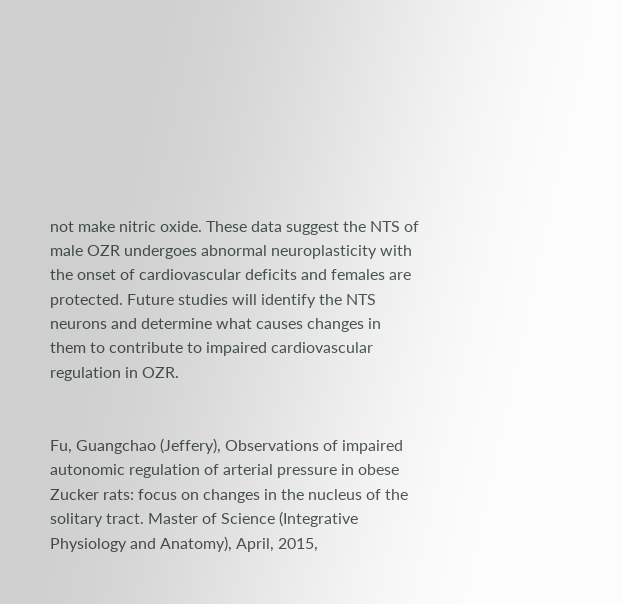not make nitric oxide. These data suggest the NTS of male OZR undergoes abnormal neuroplasticity with the onset of cardiovascular deficits and females are protected. Future studies will identify the NTS neurons and determine what causes changes in them to contribute to impaired cardiovascular regulation in OZR.


Fu, Guangchao (Jeffery), Observations of impaired autonomic regulation of arterial pressure in obese Zucker rats: focus on changes in the nucleus of the solitary tract. Master of Science (Integrative Physiology and Anatomy), April, 2015,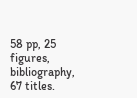58 pp, 25 figures, bibliography, 67 titles.